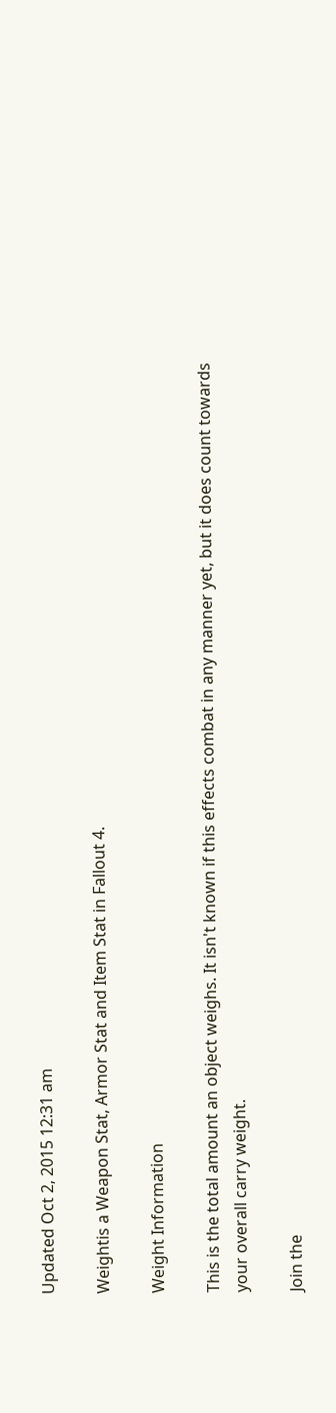Updated Oct 2, 2015 12:31 am

Weightis a Weapon Stat, Armor Stat and Item Stat in Fallout 4.

Weight Information

This is the total amount an object weighs. It isn't known if this effects combat in any manner yet, but it does count towards your overall carry weight.

Join the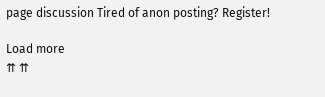page discussion Tired of anon posting? Register!

Load more
⇈ ⇈